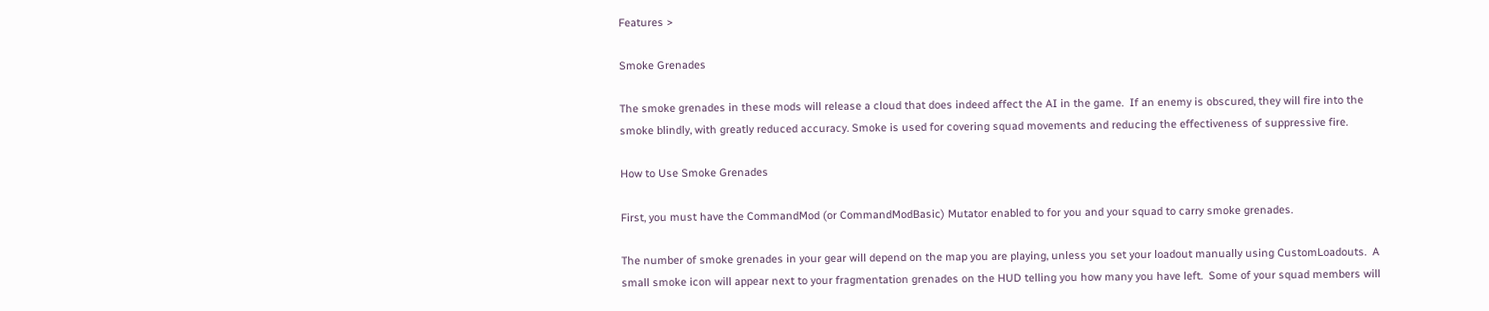Features >

Smoke Grenades

The smoke grenades in these mods will release a cloud that does indeed affect the AI in the game.  If an enemy is obscured, they will fire into the smoke blindly, with greatly reduced accuracy. Smoke is used for covering squad movements and reducing the effectiveness of suppressive fire.

How to Use Smoke Grenades

First, you must have the CommandMod (or CommandModBasic) Mutator enabled to for you and your squad to carry smoke grenades.

The number of smoke grenades in your gear will depend on the map you are playing, unless you set your loadout manually using CustomLoadouts.  A small smoke icon will appear next to your fragmentation grenades on the HUD telling you how many you have left.  Some of your squad members will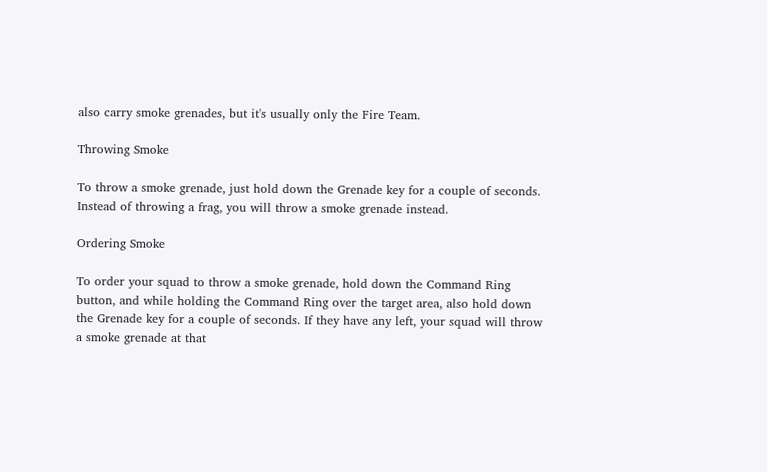also carry smoke grenades, but it's usually only the Fire Team.

Throwing Smoke

To throw a smoke grenade, just hold down the Grenade key for a couple of seconds.  Instead of throwing a frag, you will throw a smoke grenade instead.

Ordering Smoke

To order your squad to throw a smoke grenade, hold down the Command Ring button, and while holding the Command Ring over the target area, also hold down the Grenade key for a couple of seconds. If they have any left, your squad will throw a smoke grenade at that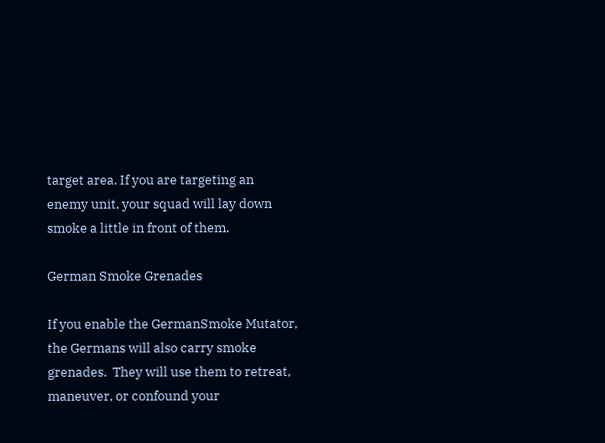target area. If you are targeting an enemy unit, your squad will lay down smoke a little in front of them.

German Smoke Grenades

If you enable the GermanSmoke Mutator, the Germans will also carry smoke grenades.  They will use them to retreat, maneuver, or confound your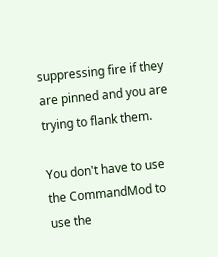suppressing fire if they are pinned and you are trying to flank them.

You don't have to use the CommandMod to use the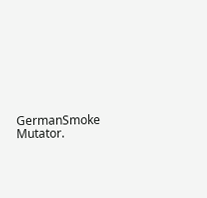GermanSmoke Mutator.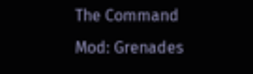The Command Mod: Grenades